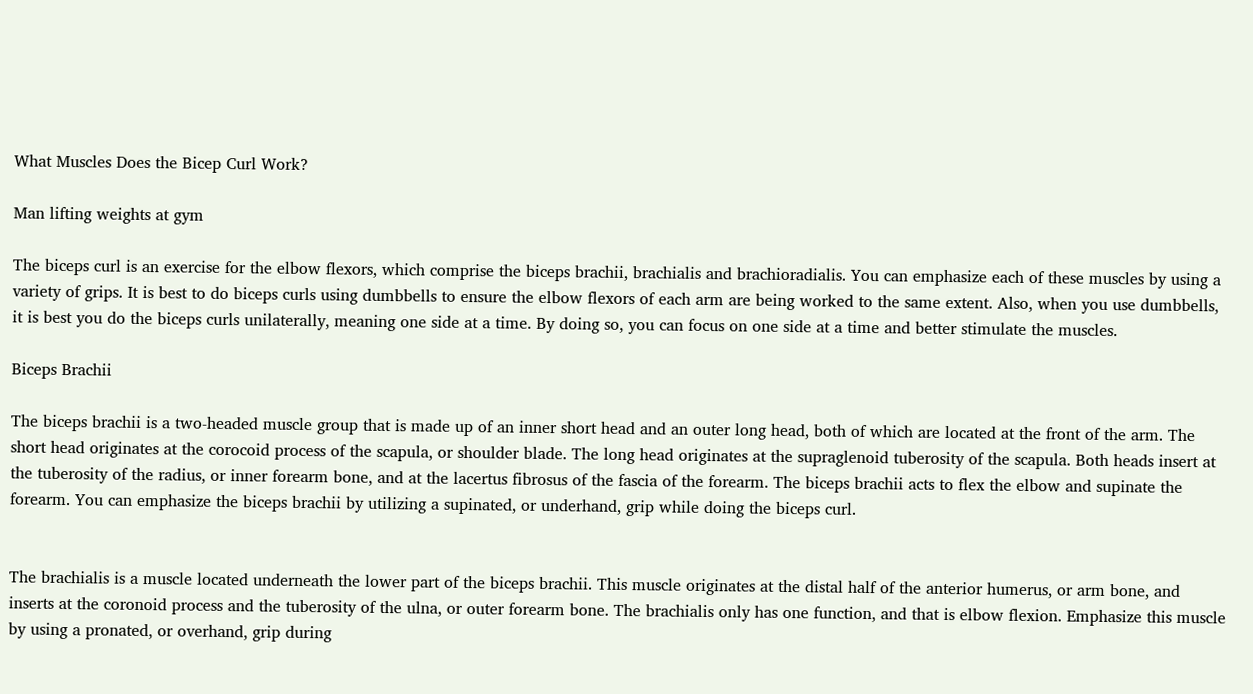What Muscles Does the Bicep Curl Work?

Man lifting weights at gym

The biceps curl is an exercise for the elbow flexors, which comprise the biceps brachii, brachialis and brachioradialis. You can emphasize each of these muscles by using a variety of grips. It is best to do biceps curls using dumbbells to ensure the elbow flexors of each arm are being worked to the same extent. Also, when you use dumbbells, it is best you do the biceps curls unilaterally, meaning one side at a time. By doing so, you can focus on one side at a time and better stimulate the muscles.

Biceps Brachii

The biceps brachii is a two-headed muscle group that is made up of an inner short head and an outer long head, both of which are located at the front of the arm. The short head originates at the corocoid process of the scapula, or shoulder blade. The long head originates at the supraglenoid tuberosity of the scapula. Both heads insert at the tuberosity of the radius, or inner forearm bone, and at the lacertus fibrosus of the fascia of the forearm. The biceps brachii acts to flex the elbow and supinate the forearm. You can emphasize the biceps brachii by utilizing a supinated, or underhand, grip while doing the biceps curl.


The brachialis is a muscle located underneath the lower part of the biceps brachii. This muscle originates at the distal half of the anterior humerus, or arm bone, and inserts at the coronoid process and the tuberosity of the ulna, or outer forearm bone. The brachialis only has one function, and that is elbow flexion. Emphasize this muscle by using a pronated, or overhand, grip during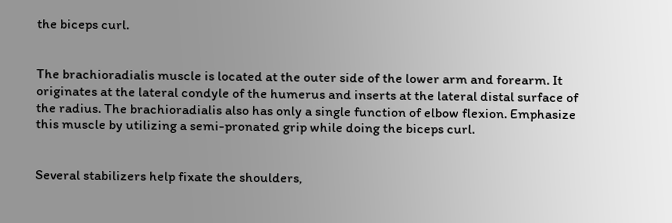the biceps curl.


The brachioradialis muscle is located at the outer side of the lower arm and forearm. It originates at the lateral condyle of the humerus and inserts at the lateral distal surface of the radius. The brachioradialis also has only a single function of elbow flexion. Emphasize this muscle by utilizing a semi-pronated grip while doing the biceps curl.


Several stabilizers help fixate the shoulders,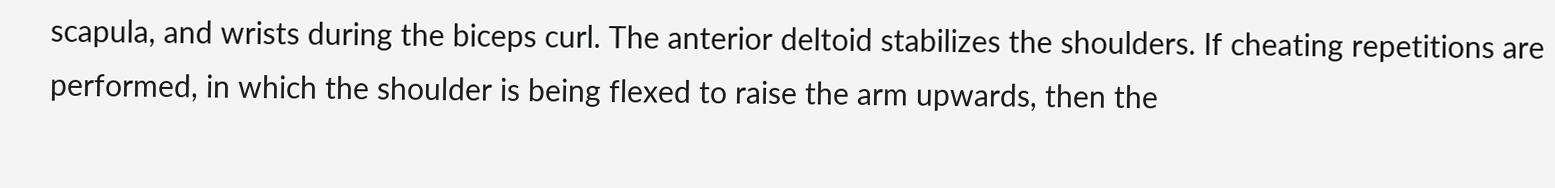scapula, and wrists during the biceps curl. The anterior deltoid stabilizes the shoulders. If cheating repetitions are performed, in which the shoulder is being flexed to raise the arm upwards, then the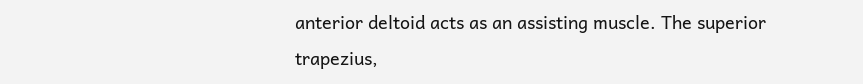anterior deltoid acts as an assisting muscle. The superior trapezius,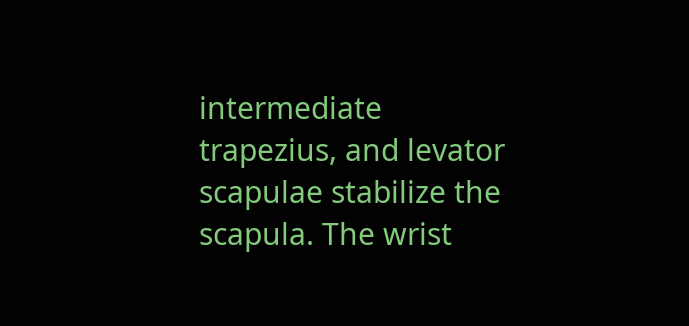intermediate trapezius, and levator scapulae stabilize the scapula. The wrist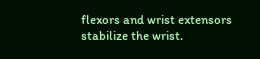flexors and wrist extensors stabilize the wrist.